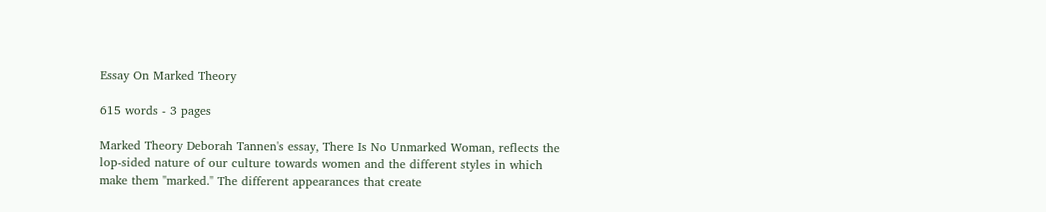Essay On Marked Theory

615 words - 3 pages

Marked Theory Deborah Tannen's essay, There Is No Unmarked Woman, reflects the lop-sided nature of our culture towards women and the different styles in which make them "marked." The different appearances that create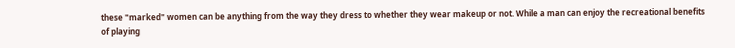these "marked" women can be anything from the way they dress to whether they wear makeup or not. While a man can enjoy the recreational benefits of playing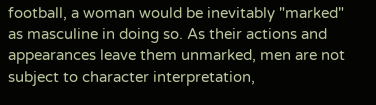football, a woman would be inevitably "marked" as masculine in doing so. As their actions and appearances leave them unmarked, men are not subject to character interpretation,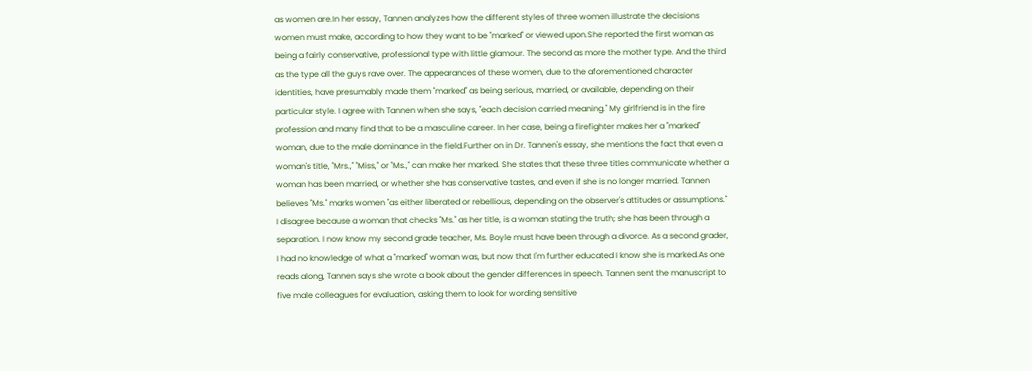as women are.In her essay, Tannen analyzes how the different styles of three women illustrate the decisions women must make, according to how they want to be "marked" or viewed upon.She reported the first woman as being a fairly conservative, professional type with little glamour. The second as more the mother type. And the third as the type all the guys rave over. The appearances of these women, due to the aforementioned character identities, have presumably made them "marked" as being serious, married, or available, depending on their particular style. I agree with Tannen when she says, "each decision carried meaning." My girlfriend is in the fire profession and many find that to be a masculine career. In her case, being a firefighter makes her a "marked" woman, due to the male dominance in the field.Further on in Dr. Tannen's essay, she mentions the fact that even a woman's title, "Mrs.," "Miss," or "Ms.," can make her marked. She states that these three titles communicate whether a woman has been married, or whether she has conservative tastes, and even if she is no longer married. Tannen believes "Ms." marks women "as either liberated or rebellious, depending on the observer's attitudes or assumptions." I disagree because a woman that checks "Ms." as her title, is a woman stating the truth; she has been through a separation. I now know my second grade teacher, Ms. Boyle must have been through a divorce. As a second grader, I had no knowledge of what a "marked" woman was, but now that I'm further educated I know she is marked.As one reads along, Tannen says she wrote a book about the gender differences in speech. Tannen sent the manuscript to five male colleagues for evaluation, asking them to look for wording sensitive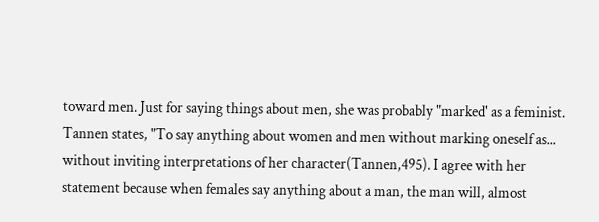toward men. Just for saying things about men, she was probably "marked' as a feminist. Tannen states, "To say anything about women and men without marking oneself as... without inviting interpretations of her character(Tannen,495). I agree with her statement because when females say anything about a man, the man will, almost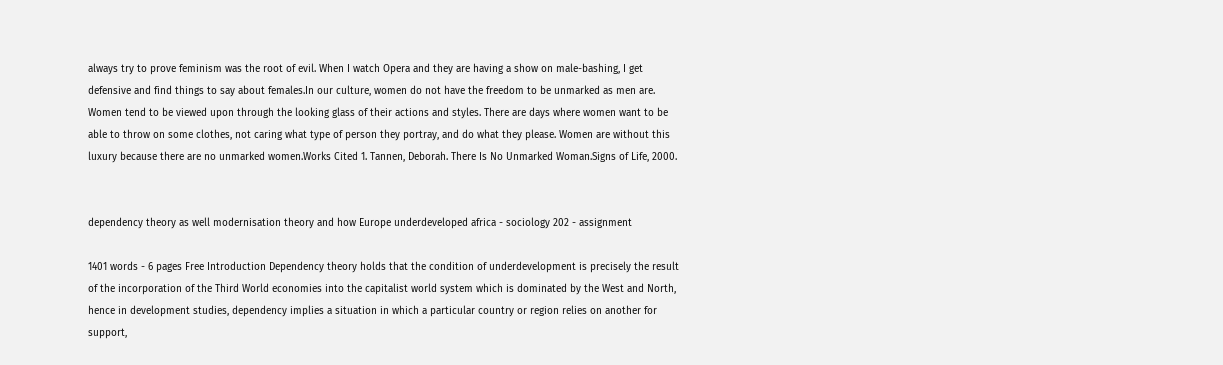always try to prove feminism was the root of evil. When I watch Opera and they are having a show on male-bashing, I get defensive and find things to say about females.In our culture, women do not have the freedom to be unmarked as men are. Women tend to be viewed upon through the looking glass of their actions and styles. There are days where women want to be able to throw on some clothes, not caring what type of person they portray, and do what they please. Women are without this luxury because there are no unmarked women.Works Cited 1. Tannen, Deborah. There Is No Unmarked Woman.Signs of Life, 2000.


dependency theory as well modernisation theory and how Europe underdeveloped africa - sociology 202 - assignment

1401 words - 6 pages Free Introduction Dependency theory holds that the condition of underdevelopment is precisely the result of the incorporation of the Third World economies into the capitalist world system which is dominated by the West and North, hence in development studies, dependency implies a situation in which a particular country or region relies on another for support,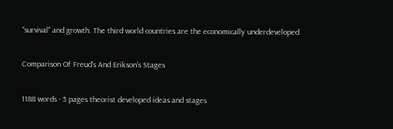“survival” and growth. The third world countries are the economically underdeveloped

Comparison Of Freud's And Erikson's Stages

1188 words - 5 pages theorist developed ideas and stages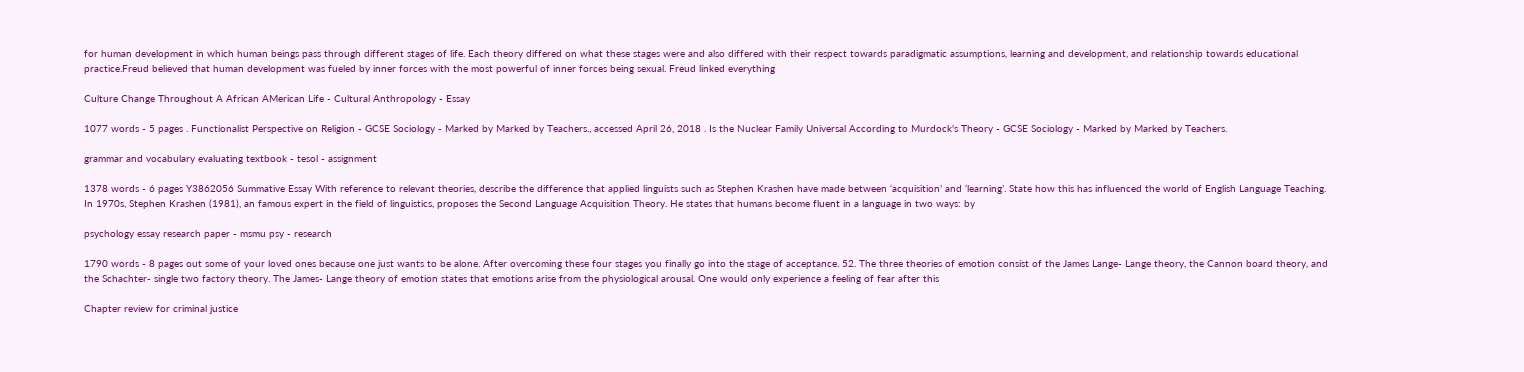for human development in which human beings pass through different stages of life. Each theory differed on what these stages were and also differed with their respect towards paradigmatic assumptions, learning and development, and relationship towards educational practice.Freud believed that human development was fueled by inner forces with the most powerful of inner forces being sexual. Freud linked everything

Culture Change Throughout A African AMerican Life - Cultural Anthropology - Essay

1077 words - 5 pages . Functionalist Perspective on Religion - GCSE Sociology - Marked by Marked by Teachers., accessed April 26, 2018 . Is the Nuclear Family Universal According to Murdock's Theory - GCSE Sociology - Marked by Marked by Teachers.

grammar and vocabulary evaluating textbook - tesol - assignment

1378 words - 6 pages Y3862056 Summative Essay With reference to relevant theories, describe the difference that applied linguists such as Stephen Krashen have made between ‘acquisition’ and ‘learning’. State how this has influenced the world of English Language Teaching. In 1970s, Stephen Krashen (1981), an famous expert in the field of linguistics, proposes the Second Language Acquisition Theory. He states that humans become fluent in a language in two ways: by

psychology essay research paper - msmu psy - research

1790 words - 8 pages out some of your loved ones because one just wants to be alone. After overcoming these four stages you finally go into the stage of acceptance. 52. The three theories of emotion consist of the James Lange- Lange theory, the Cannon board theory, and the Schachter- single two factory theory. The James- Lange theory of emotion states that emotions arise from the physiological arousal. One would only experience a feeling of fear after this

Chapter review for criminal justice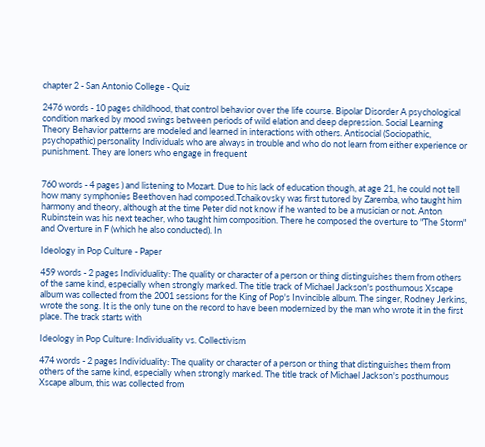chapter 2 - San Antonio College - Quiz

2476 words - 10 pages childhood, that control behavior over the life course. Bipolar Disorder A psychological condition marked by mood swings between periods of wild elation and deep depression. Social Learning Theory Behavior patterns are modeled and learned in interactions with others. Antisocial (Sociopathic, psychopathic) personality Individuals who are always in trouble and who do not learn from either experience or punishment. They are loners who engage in frequent


760 words - 4 pages ) and listening to Mozart. Due to his lack of education though, at age 21, he could not tell how many symphonies Beethoven had composed.Tchaikovsky was first tutored by Zaremba, who taught him harmony and theory, although at the time Peter did not know if he wanted to be a musician or not. Anton Rubinstein was his next teacher, who taught him composition. There he composed the overture to "The Storm" and Overture in F (which he also conducted). In

Ideology in Pop Culture - Paper

459 words - 2 pages Individuality: The quality or character of a person or thing distinguishes them from others of the same kind, especially when strongly marked. The title track of Michael Jackson's posthumous Xscape album was collected from the 2001 sessions for the King of Pop's Invincible album. The singer, Rodney Jerkins, wrote the song. It is the only tune on the record to have been modernized by the man who wrote it in the first place. The track starts with

Ideology in Pop Culture: Individuality vs. Collectivism

474 words - 2 pages Individuality: The quality or character of a person or thing that distinguishes them from others of the same kind, especially when strongly marked. The title track of Michael Jackson's posthumous Xscape album, this was collected from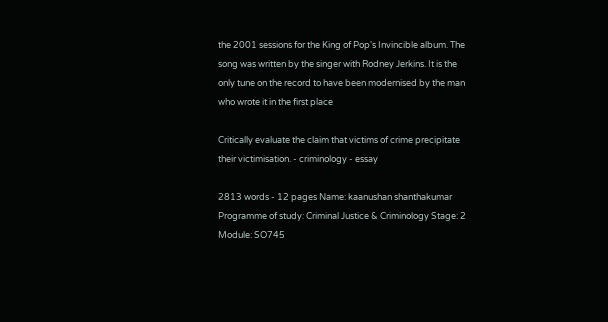the 2001 sessions for the King of Pop's Invincible album. The song was written by the singer with Rodney Jerkins. It is the only tune on the record to have been modernised by the man who wrote it in the first place

Critically evaluate the claim that victims of crime precipitate their victimisation. - criminology - essay

2813 words - 12 pages Name: kaanushan shanthakumar Programme of study: Criminal Justice & Criminology Stage: 2 Module: SO745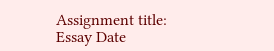Assignment title: Essay Date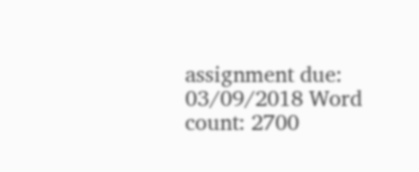assignment due: 03/09/2018 Word count: 2700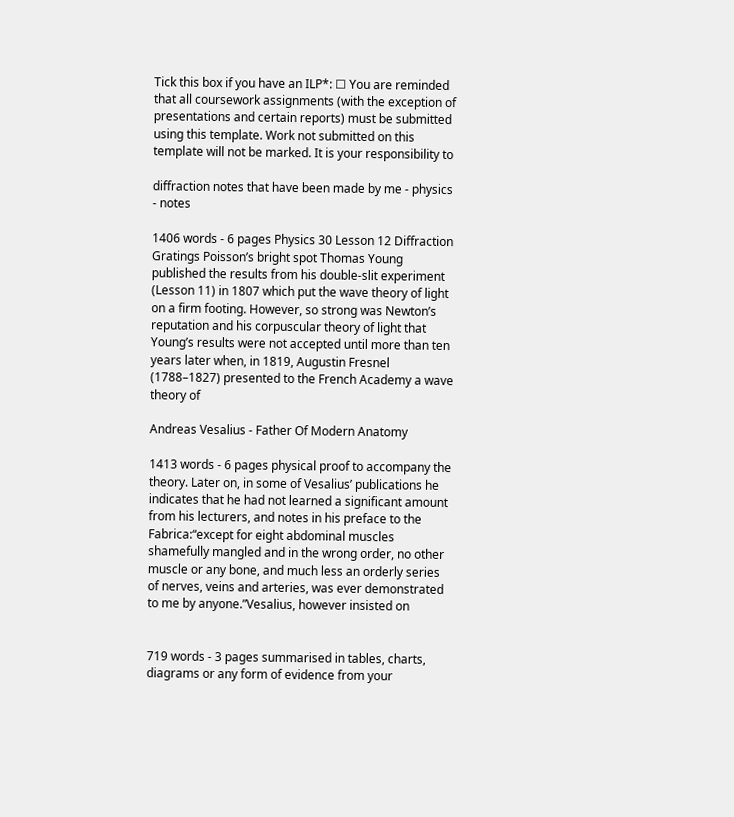Tick this box if you have an ILP*: ☐ You are reminded that all coursework assignments (with the exception of presentations and certain reports) must be submitted using this template. Work not submitted on this template will not be marked. It is your responsibility to

diffraction notes that have been made by me - physics - notes

1406 words - 6 pages Physics 30 Lesson 12 Diffraction Gratings Poisson’s bright spot Thomas Young published the results from his double-slit experiment (Lesson 11) in 1807 which put the wave theory of light on a firm footing. However, so strong was Newton’s reputation and his corpuscular theory of light that Young’s results were not accepted until more than ten years later when, in 1819, Augustin Fresnel (1788–1827) presented to the French Academy a wave theory of

Andreas Vesalius - Father Of Modern Anatomy

1413 words - 6 pages physical proof to accompany the theory. Later on, in some of Vesalius’ publications he indicates that he had not learned a significant amount from his lecturers, and notes in his preface to the Fabrica:“except for eight abdominal muscles shamefully mangled and in the wrong order, no other muscle or any bone, and much less an orderly series of nerves, veins and arteries, was ever demonstrated to me by anyone.”Vesalius, however insisted on


719 words - 3 pages summarised in tables, charts, diagrams or any form of evidence from your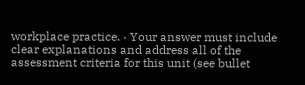workplace practice. · Your answer must include clear explanations and address all of the assessment criteria for this unit (see bullet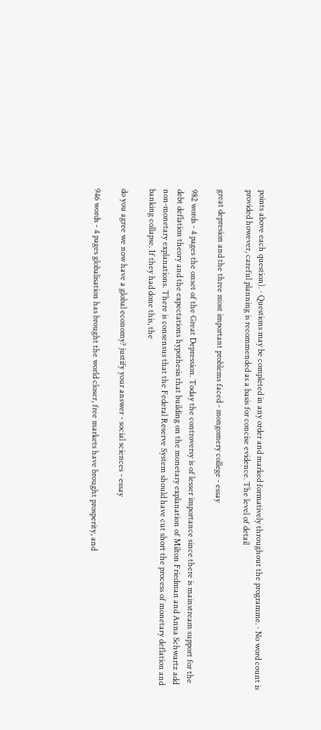points above each question). · Questions may be completed in any order and marked formatively throughout the programme. · No word count is provided however, careful planning is recommended as a basis for concise evidence. The level of detail

great depresion and the three most important problems faced - mongomery college - essay

982 words - 4 pages the onset of the Great Depression. Today the controversy is of lesser importance since there is mainstream support for the debt deflation theory and the expectations hypothesis that building on the monetary explanation of Milton Friedman and Anna Schwartz add non-monetary explanations. There is consensus that the Federal Reserve System should have cut short the process of monetary deflation and banking collapse. If they had done this, the

do you agree we now have a global economy? justify your answer - social sciences - essay

946 words - 4 pages globalisation has brought the world closer, free markets have brought prosperity, and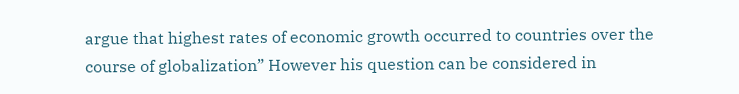argue that highest rates of economic growth occurred to countries over the course of globalization” However his question can be considered in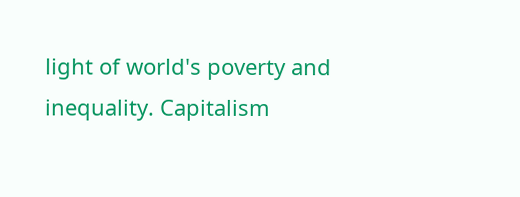light of world's poverty and inequality. Capitalism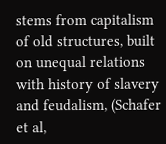stems from capitalism of old structures, built on unequal relations with history of slavery and feudalism, (Schafer et al,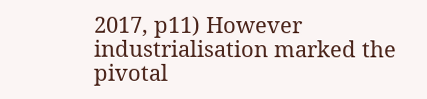2017, p11) However industrialisation marked the pivotal